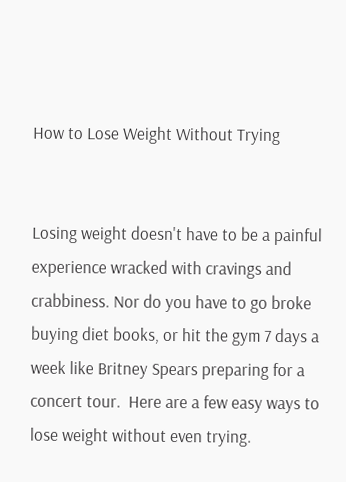How to Lose Weight Without Trying


Losing weight doesn't have to be a painful experience wracked with cravings and crabbiness. Nor do you have to go broke buying diet books, or hit the gym 7 days a week like Britney Spears preparing for a concert tour.  Here are a few easy ways to lose weight without even trying.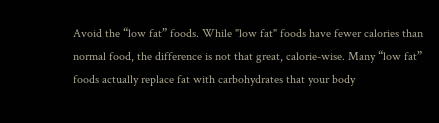Avoid the “low fat” foods. While "low fat" foods have fewer calories than normal food, the difference is not that great, calorie-wise. Many “low fat” foods actually replace fat with carbohydrates that your body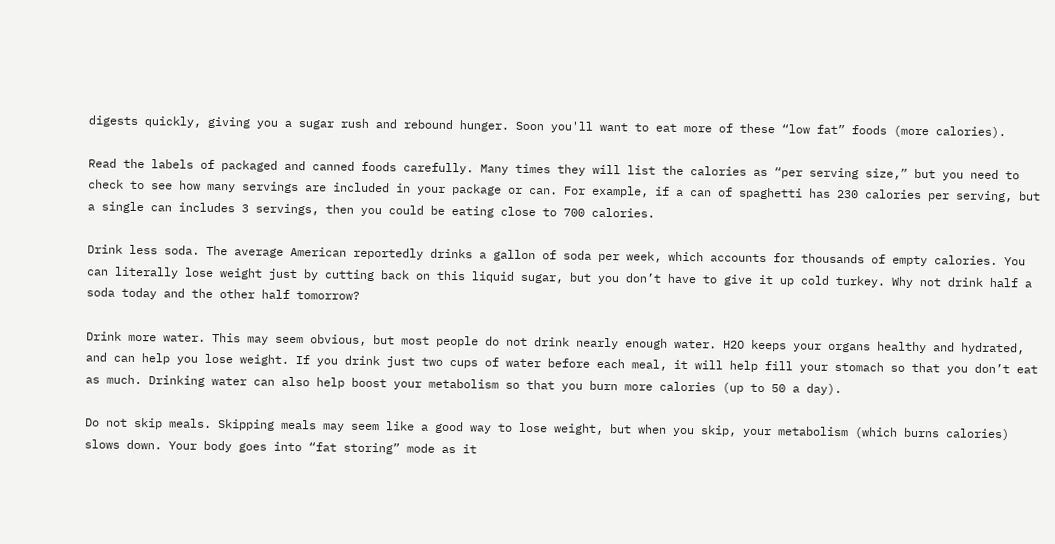digests quickly, giving you a sugar rush and rebound hunger. Soon you'll want to eat more of these “low fat” foods (more calories).

Read the labels of packaged and canned foods carefully. Many times they will list the calories as “per serving size,” but you need to check to see how many servings are included in your package or can. For example, if a can of spaghetti has 230 calories per serving, but a single can includes 3 servings, then you could be eating close to 700 calories.

Drink less soda. The average American reportedly drinks a gallon of soda per week, which accounts for thousands of empty calories. You can literally lose weight just by cutting back on this liquid sugar, but you don’t have to give it up cold turkey. Why not drink half a soda today and the other half tomorrow?

Drink more water. This may seem obvious, but most people do not drink nearly enough water. H2O keeps your organs healthy and hydrated, and can help you lose weight. If you drink just two cups of water before each meal, it will help fill your stomach so that you don’t eat as much. Drinking water can also help boost your metabolism so that you burn more calories (up to 50 a day).

Do not skip meals. Skipping meals may seem like a good way to lose weight, but when you skip, your metabolism (which burns calories) slows down. Your body goes into “fat storing” mode as it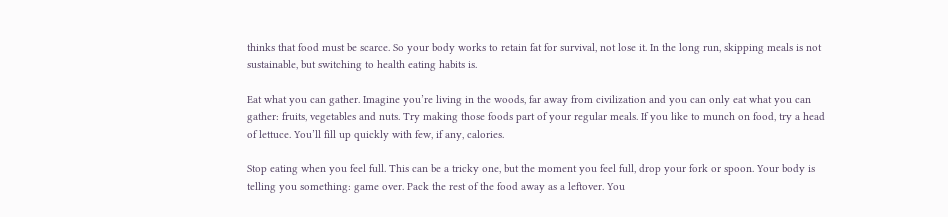thinks that food must be scarce. So your body works to retain fat for survival, not lose it. In the long run, skipping meals is not sustainable, but switching to health eating habits is.

Eat what you can gather. Imagine you’re living in the woods, far away from civilization and you can only eat what you can gather: fruits, vegetables and nuts. Try making those foods part of your regular meals. If you like to munch on food, try a head of lettuce. You’ll fill up quickly with few, if any, calories.

Stop eating when you feel full. This can be a tricky one, but the moment you feel full, drop your fork or spoon. Your body is telling you something: game over. Pack the rest of the food away as a leftover. You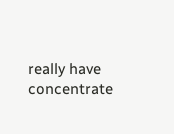really have concentrate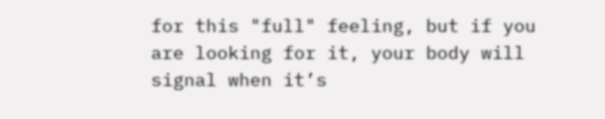for this "full" feeling, but if you are looking for it, your body will signal when it’s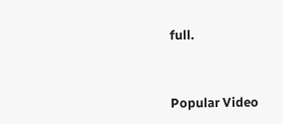full.


Popular Video